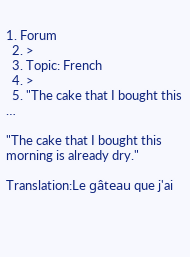1. Forum
  2. >
  3. Topic: French
  4. >
  5. "The cake that I bought this …

"The cake that I bought this morning is already dry."

Translation:Le gâteau que j'ai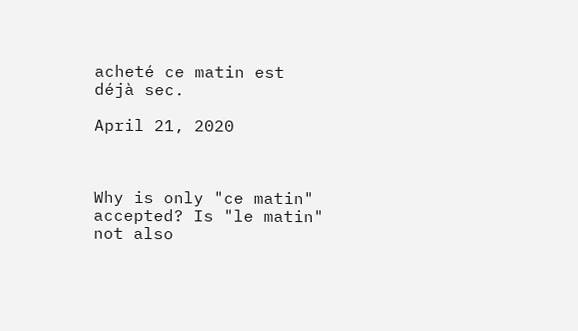acheté ce matin est déjà sec.

April 21, 2020



Why is only "ce matin" accepted? Is "le matin" not also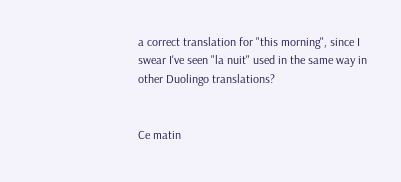a correct translation for "this morning", since I swear I've seen "la nuit" used in the same way in other Duolingo translations?


Ce matin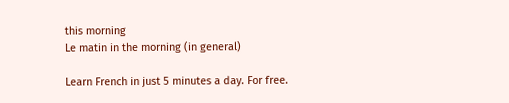this morning
Le matin in the morning (in general)

Learn French in just 5 minutes a day. For free.